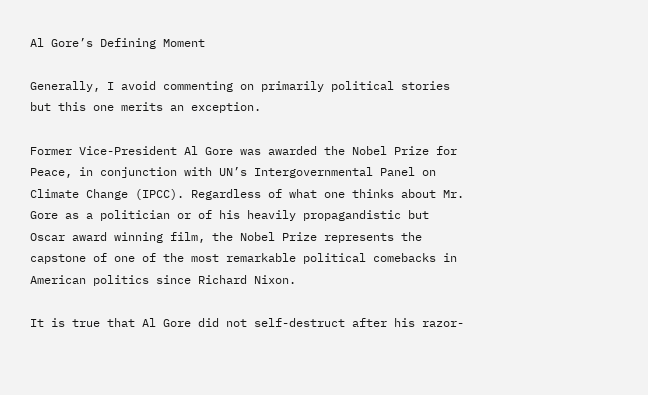Al Gore’s Defining Moment

Generally, I avoid commenting on primarily political stories but this one merits an exception.

Former Vice-President Al Gore was awarded the Nobel Prize for Peace, in conjunction with UN’s Intergovernmental Panel on Climate Change (IPCC). Regardless of what one thinks about Mr. Gore as a politician or of his heavily propagandistic but Oscar award winning film, the Nobel Prize represents the capstone of one of the most remarkable political comebacks in American politics since Richard Nixon.

It is true that Al Gore did not self-destruct after his razor-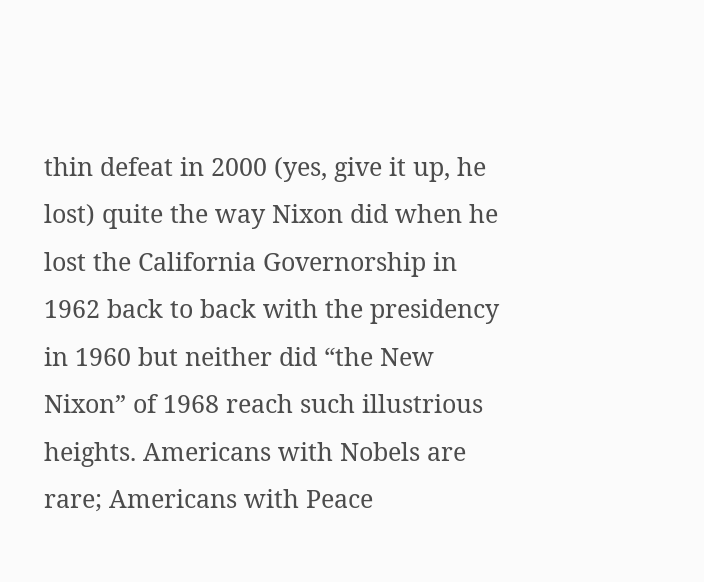thin defeat in 2000 (yes, give it up, he lost) quite the way Nixon did when he lost the California Governorship in 1962 back to back with the presidency in 1960 but neither did “the New Nixon” of 1968 reach such illustrious heights. Americans with Nobels are rare; Americans with Peace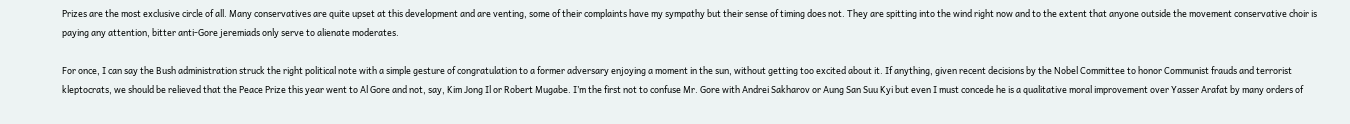Prizes are the most exclusive circle of all. Many conservatives are quite upset at this development and are venting, some of their complaints have my sympathy but their sense of timing does not. They are spitting into the wind right now and to the extent that anyone outside the movement conservative choir is paying any attention, bitter anti-Gore jeremiads only serve to alienate moderates.

For once, I can say the Bush administration struck the right political note with a simple gesture of congratulation to a former adversary enjoying a moment in the sun, without getting too excited about it. If anything, given recent decisions by the Nobel Committee to honor Communist frauds and terrorist kleptocrats, we should be relieved that the Peace Prize this year went to Al Gore and not, say, Kim Jong Il or Robert Mugabe. I’m the first not to confuse Mr. Gore with Andrei Sakharov or Aung San Suu Kyi but even I must concede he is a qualitative moral improvement over Yasser Arafat by many orders of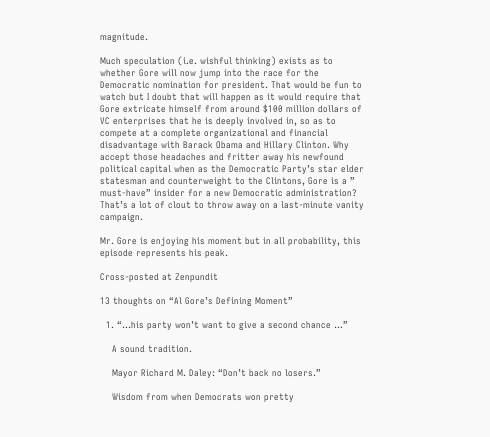magnitude.

Much speculation (i.e. wishful thinking) exists as to whether Gore will now jump into the race for the Democratic nomination for president. That would be fun to watch but I doubt that will happen as it would require that Gore extricate himself from around $100 million dollars of VC enterprises that he is deeply involved in, so as to compete at a complete organizational and financial disadvantage with Barack Obama and Hillary Clinton. Why accept those headaches and fritter away his newfound political capital when as the Democratic Party’s star elder statesman and counterweight to the Clintons, Gore is a ” must-have” insider for a new Democratic administration? That’s a lot of clout to throw away on a last-minute vanity campaign.

Mr. Gore is enjoying his moment but in all probability, this episode represents his peak.

Cross-posted at Zenpundit

13 thoughts on “Al Gore’s Defining Moment”

  1. “…his party won’t want to give a second chance …”

    A sound tradition.

    Mayor Richard M. Daley: “Don’t back no losers.”

    Wisdom from when Democrats won pretty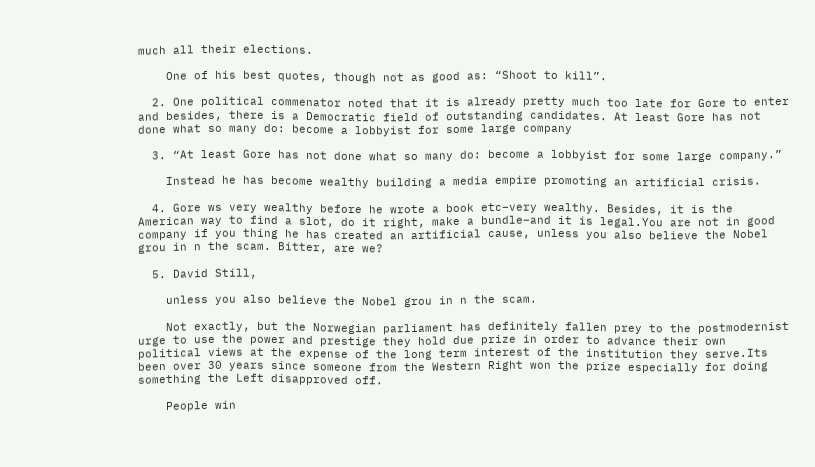much all their elections.

    One of his best quotes, though not as good as: “Shoot to kill”.

  2. One political commenator noted that it is already pretty much too late for Gore to enter and besides, there is a Democratic field of outstanding candidates. At least Gore has not done what so many do: become a lobbyist for some large company

  3. “At least Gore has not done what so many do: become a lobbyist for some large company.”

    Instead he has become wealthy building a media empire promoting an artificial crisis.

  4. Gore ws very wealthy before he wrote a book etc–very wealthy. Besides, it is the American way to find a slot, do it right, make a bundle–and it is legal.You are not in good company if you thing he has created an artificial cause, unless you also believe the Nobel grou in n the scam. Bitter, are we?

  5. David Still,

    unless you also believe the Nobel grou in n the scam.

    Not exactly, but the Norwegian parliament has definitely fallen prey to the postmodernist urge to use the power and prestige they hold due prize in order to advance their own political views at the expense of the long term interest of the institution they serve.Its been over 30 years since someone from the Western Right won the prize especially for doing something the Left disapproved off.

    People win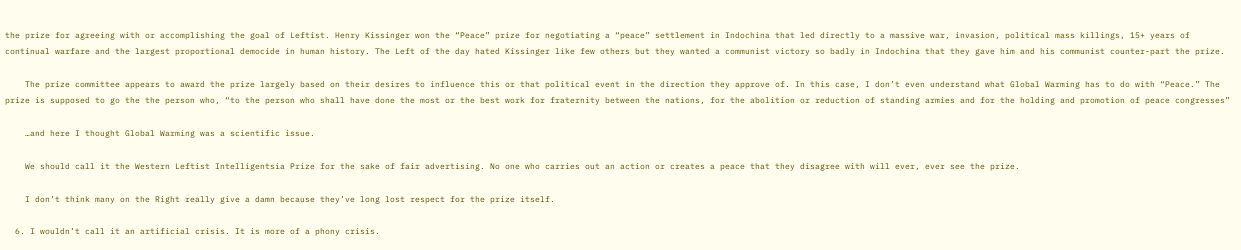the prize for agreeing with or accomplishing the goal of Leftist. Henry Kissinger won the “Peace” prize for negotiating a “peace” settlement in Indochina that led directly to a massive war, invasion, political mass killings, 15+ years of continual warfare and the largest proportional democide in human history. The Left of the day hated Kissinger like few others but they wanted a communist victory so badly in Indochina that they gave him and his communist counter-part the prize.

    The prize committee appears to award the prize largely based on their desires to influence this or that political event in the direction they approve of. In this case, I don’t even understand what Global Warming has to do with “Peace.” The prize is supposed to go the the person who, “to the person who shall have done the most or the best work for fraternity between the nations, for the abolition or reduction of standing armies and for the holding and promotion of peace congresses”

    …and here I thought Global Warming was a scientific issue.

    We should call it the Western Leftist Intelligentsia Prize for the sake of fair advertising. No one who carries out an action or creates a peace that they disagree with will ever, ever see the prize.

    I don’t think many on the Right really give a damn because they’ve long lost respect for the prize itself.

  6. I wouldn’t call it an artificial crisis. It is more of a phony crisis.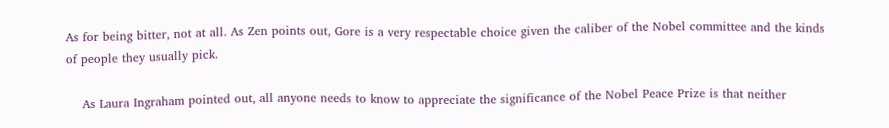As for being bitter, not at all. As Zen points out, Gore is a very respectable choice given the caliber of the Nobel committee and the kinds of people they usually pick.

    As Laura Ingraham pointed out, all anyone needs to know to appreciate the significance of the Nobel Peace Prize is that neither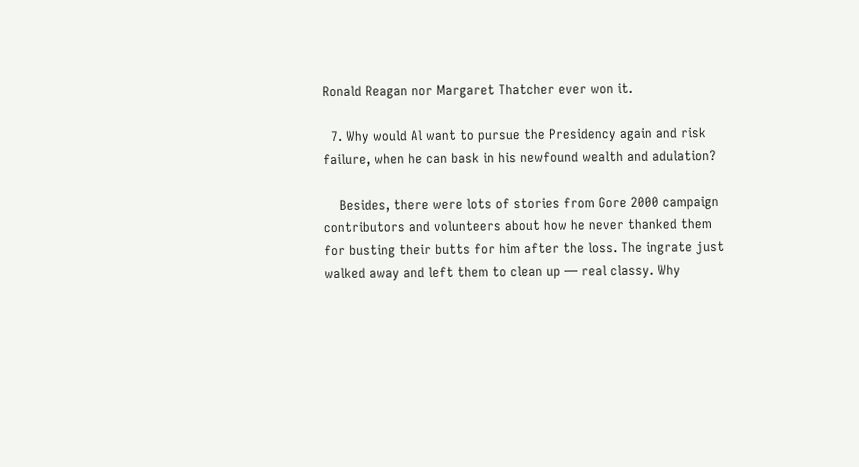Ronald Reagan nor Margaret Thatcher ever won it.

  7. Why would Al want to pursue the Presidency again and risk failure, when he can bask in his newfound wealth and adulation?

    Besides, there were lots of stories from Gore 2000 campaign contributors and volunteers about how he never thanked them for busting their butts for him after the loss. The ingrate just walked away and left them to clean up — real classy. Why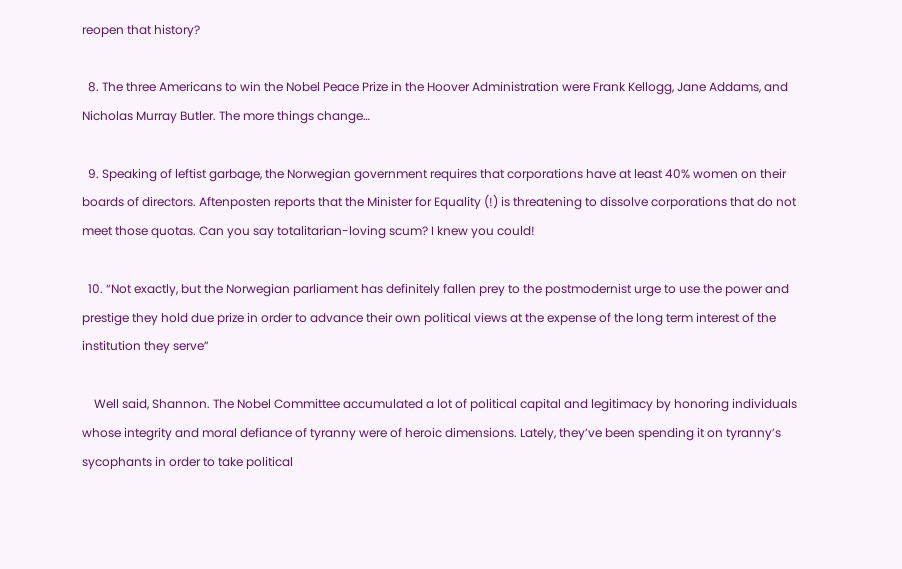reopen that history?

  8. The three Americans to win the Nobel Peace Prize in the Hoover Administration were Frank Kellogg, Jane Addams, and Nicholas Murray Butler. The more things change…

  9. Speaking of leftist garbage, the Norwegian government requires that corporations have at least 40% women on their boards of directors. Aftenposten reports that the Minister for Equality (!) is threatening to dissolve corporations that do not meet those quotas. Can you say totalitarian-loving scum? I knew you could!

  10. “Not exactly, but the Norwegian parliament has definitely fallen prey to the postmodernist urge to use the power and prestige they hold due prize in order to advance their own political views at the expense of the long term interest of the institution they serve”

    Well said, Shannon. The Nobel Committee accumulated a lot of political capital and legitimacy by honoring individuals whose integrity and moral defiance of tyranny were of heroic dimensions. Lately, they’ve been spending it on tyranny’s sycophants in order to take political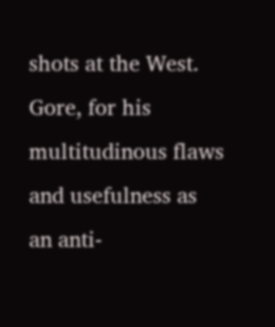shots at the West. Gore, for his multitudinous flaws and usefulness as an anti-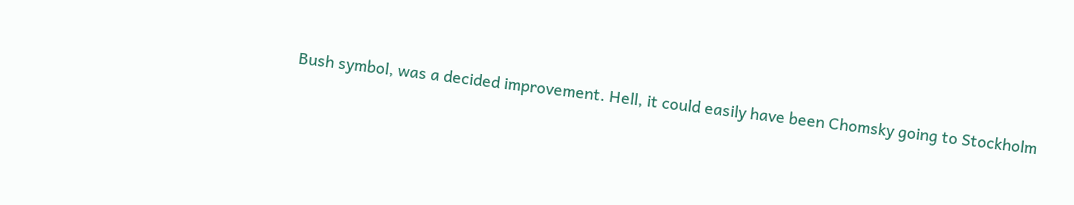Bush symbol, was a decided improvement. Hell, it could easily have been Chomsky going to Stockholm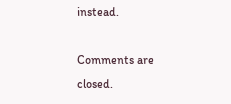instead.

Comments are closed.